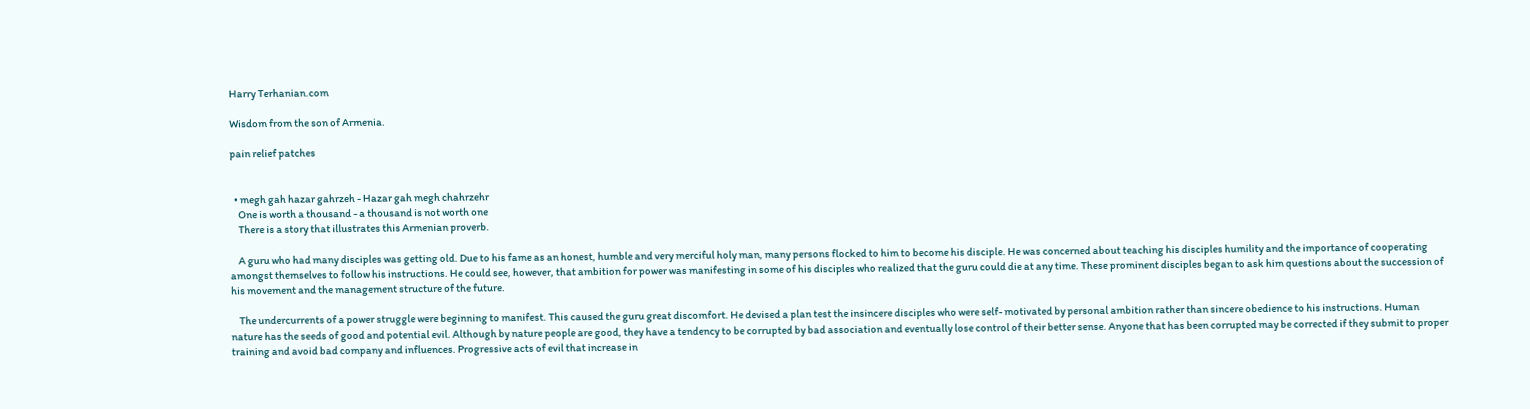Harry Terhanian.com

Wisdom from the son of Armenia.

pain relief patches


  • megh gah hazar gahrzeh - Hazar gah megh chahrzehr
    One is worth a thousand - a thousand is not worth one
    There is a story that illustrates this Armenian proverb.

    A guru who had many disciples was getting old. Due to his fame as an honest, humble and very merciful holy man, many persons flocked to him to become his disciple. He was concerned about teaching his disciples humility and the importance of cooperating amongst themselves to follow his instructions. He could see, however, that ambition for power was manifesting in some of his disciples who realized that the guru could die at any time. These prominent disciples began to ask him questions about the succession of his movement and the management structure of the future.

    The undercurrents of a power struggle were beginning to manifest. This caused the guru great discomfort. He devised a plan test the insincere disciples who were self- motivated by personal ambition rather than sincere obedience to his instructions. Human nature has the seeds of good and potential evil. Although by nature people are good, they have a tendency to be corrupted by bad association and eventually lose control of their better sense. Anyone that has been corrupted may be corrected if they submit to proper training and avoid bad company and influences. Progressive acts of evil that increase in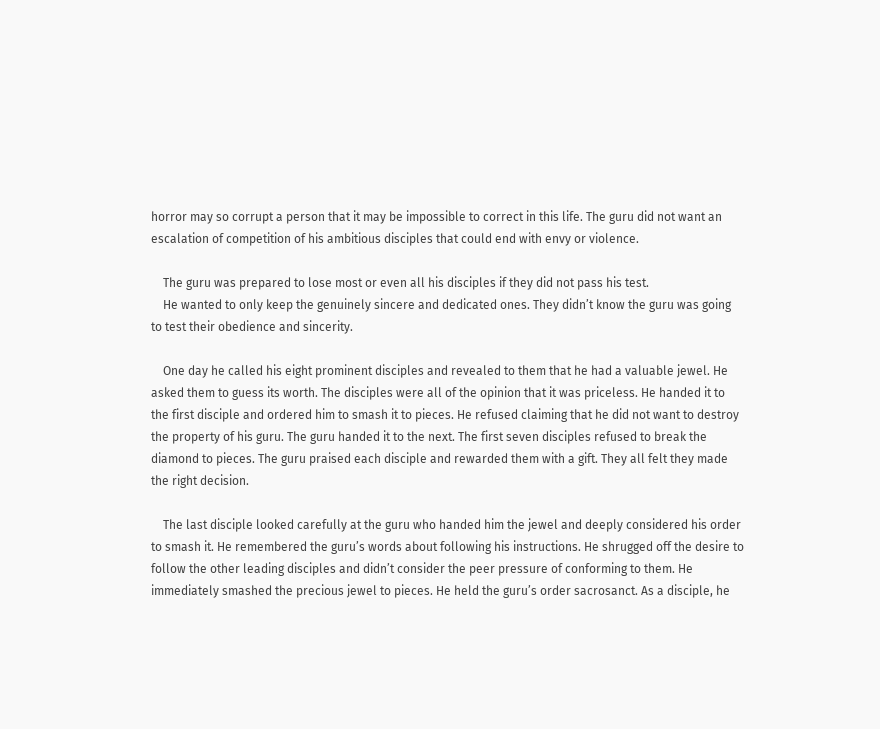horror may so corrupt a person that it may be impossible to correct in this life. The guru did not want an escalation of competition of his ambitious disciples that could end with envy or violence.

    The guru was prepared to lose most or even all his disciples if they did not pass his test.
    He wanted to only keep the genuinely sincere and dedicated ones. They didn’t know the guru was going to test their obedience and sincerity.

    One day he called his eight prominent disciples and revealed to them that he had a valuable jewel. He asked them to guess its worth. The disciples were all of the opinion that it was priceless. He handed it to the first disciple and ordered him to smash it to pieces. He refused claiming that he did not want to destroy the property of his guru. The guru handed it to the next. The first seven disciples refused to break the diamond to pieces. The guru praised each disciple and rewarded them with a gift. They all felt they made the right decision.

    The last disciple looked carefully at the guru who handed him the jewel and deeply considered his order to smash it. He remembered the guru’s words about following his instructions. He shrugged off the desire to follow the other leading disciples and didn’t consider the peer pressure of conforming to them. He immediately smashed the precious jewel to pieces. He held the guru’s order sacrosanct. As a disciple, he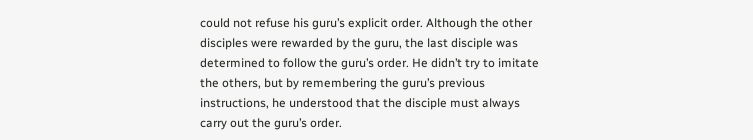could not refuse his guru’s explicit order. Although the other disciples were rewarded by the guru, the last disciple was determined to follow the guru’s order. He didn’t try to imitate the others, but by remembering the guru’s previous instructions, he understood that the disciple must always carry out the guru’s order.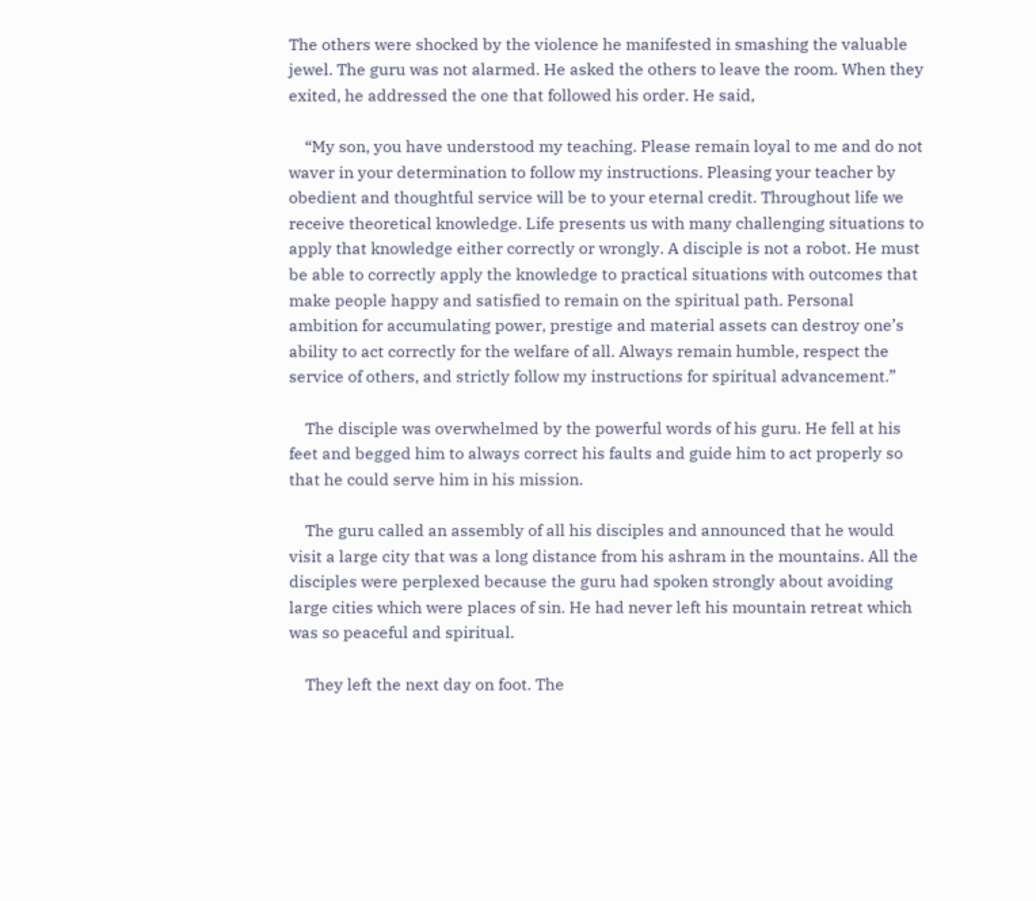The others were shocked by the violence he manifested in smashing the valuable jewel. The guru was not alarmed. He asked the others to leave the room. When they exited, he addressed the one that followed his order. He said,

    “My son, you have understood my teaching. Please remain loyal to me and do not waver in your determination to follow my instructions. Pleasing your teacher by obedient and thoughtful service will be to your eternal credit. Throughout life we receive theoretical knowledge. Life presents us with many challenging situations to apply that knowledge either correctly or wrongly. A disciple is not a robot. He must be able to correctly apply the knowledge to practical situations with outcomes that make people happy and satisfied to remain on the spiritual path. Personal ambition for accumulating power, prestige and material assets can destroy one’s ability to act correctly for the welfare of all. Always remain humble, respect the service of others, and strictly follow my instructions for spiritual advancement.”

    The disciple was overwhelmed by the powerful words of his guru. He fell at his feet and begged him to always correct his faults and guide him to act properly so that he could serve him in his mission.

    The guru called an assembly of all his disciples and announced that he would visit a large city that was a long distance from his ashram in the mountains. All the disciples were perplexed because the guru had spoken strongly about avoiding large cities which were places of sin. He had never left his mountain retreat which was so peaceful and spiritual.

    They left the next day on foot. The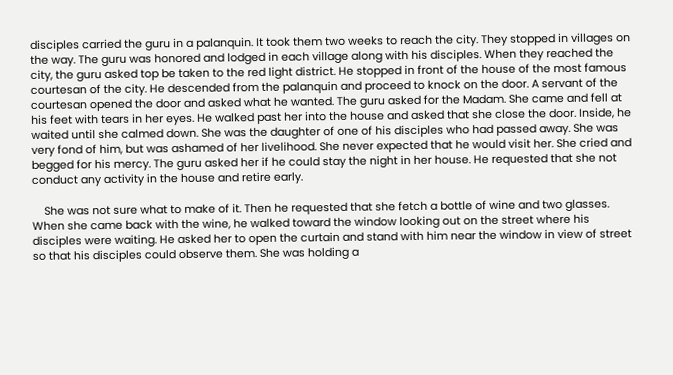disciples carried the guru in a palanquin. It took them two weeks to reach the city. They stopped in villages on the way. The guru was honored and lodged in each village along with his disciples. When they reached the city, the guru asked top be taken to the red light district. He stopped in front of the house of the most famous courtesan of the city. He descended from the palanquin and proceed to knock on the door. A servant of the courtesan opened the door and asked what he wanted. The guru asked for the Madam. She came and fell at his feet with tears in her eyes. He walked past her into the house and asked that she close the door. Inside, he waited until she calmed down. She was the daughter of one of his disciples who had passed away. She was very fond of him, but was ashamed of her livelihood. She never expected that he would visit her. She cried and begged for his mercy. The guru asked her if he could stay the night in her house. He requested that she not conduct any activity in the house and retire early.

    She was not sure what to make of it. Then he requested that she fetch a bottle of wine and two glasses. When she came back with the wine, he walked toward the window looking out on the street where his disciples were waiting. He asked her to open the curtain and stand with him near the window in view of street so that his disciples could observe them. She was holding a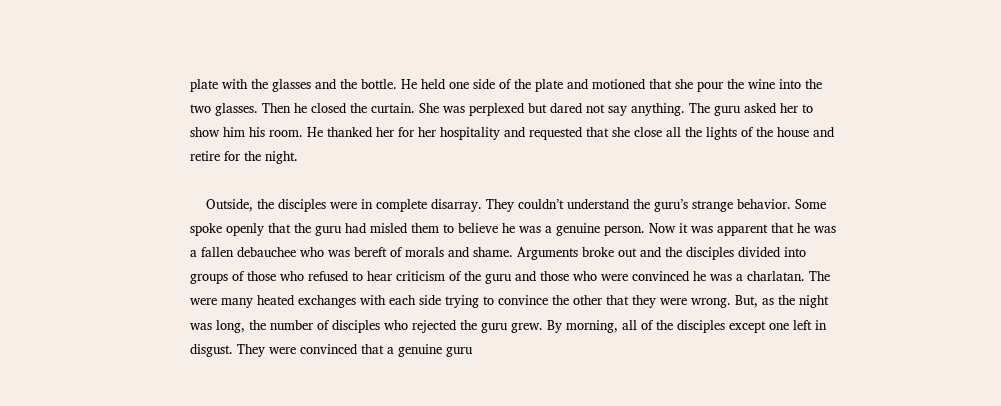plate with the glasses and the bottle. He held one side of the plate and motioned that she pour the wine into the two glasses. Then he closed the curtain. She was perplexed but dared not say anything. The guru asked her to show him his room. He thanked her for her hospitality and requested that she close all the lights of the house and retire for the night.

    Outside, the disciples were in complete disarray. They couldn’t understand the guru’s strange behavior. Some spoke openly that the guru had misled them to believe he was a genuine person. Now it was apparent that he was a fallen debauchee who was bereft of morals and shame. Arguments broke out and the disciples divided into groups of those who refused to hear criticism of the guru and those who were convinced he was a charlatan. The were many heated exchanges with each side trying to convince the other that they were wrong. But, as the night was long, the number of disciples who rejected the guru grew. By morning, all of the disciples except one left in disgust. They were convinced that a genuine guru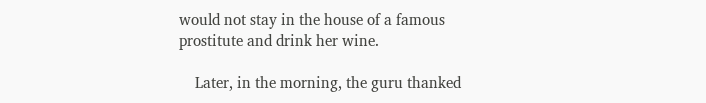would not stay in the house of a famous prostitute and drink her wine.

    Later, in the morning, the guru thanked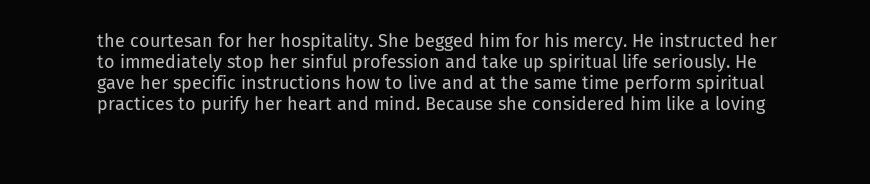the courtesan for her hospitality. She begged him for his mercy. He instructed her to immediately stop her sinful profession and take up spiritual life seriously. He gave her specific instructions how to live and at the same time perform spiritual practices to purify her heart and mind. Because she considered him like a loving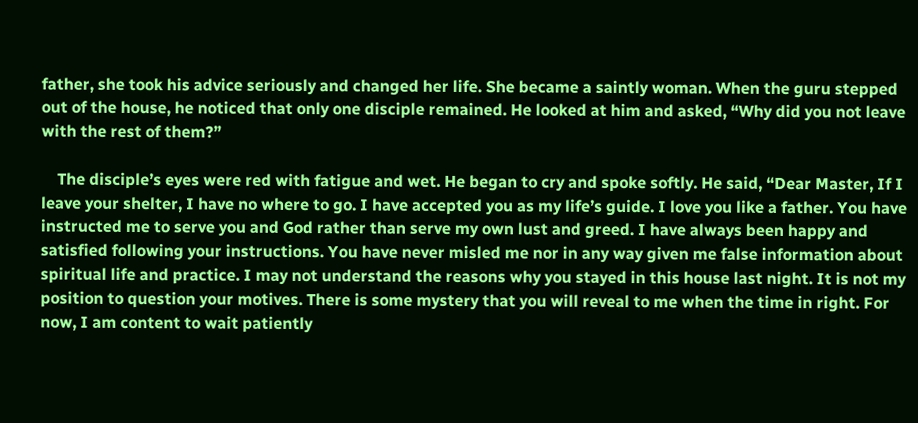father, she took his advice seriously and changed her life. She became a saintly woman. When the guru stepped out of the house, he noticed that only one disciple remained. He looked at him and asked, “Why did you not leave with the rest of them?”

    The disciple’s eyes were red with fatigue and wet. He began to cry and spoke softly. He said, “Dear Master, If I leave your shelter, I have no where to go. I have accepted you as my life’s guide. I love you like a father. You have instructed me to serve you and God rather than serve my own lust and greed. I have always been happy and satisfied following your instructions. You have never misled me nor in any way given me false information about spiritual life and practice. I may not understand the reasons why you stayed in this house last night. It is not my position to question your motives. There is some mystery that you will reveal to me when the time in right. For now, I am content to wait patiently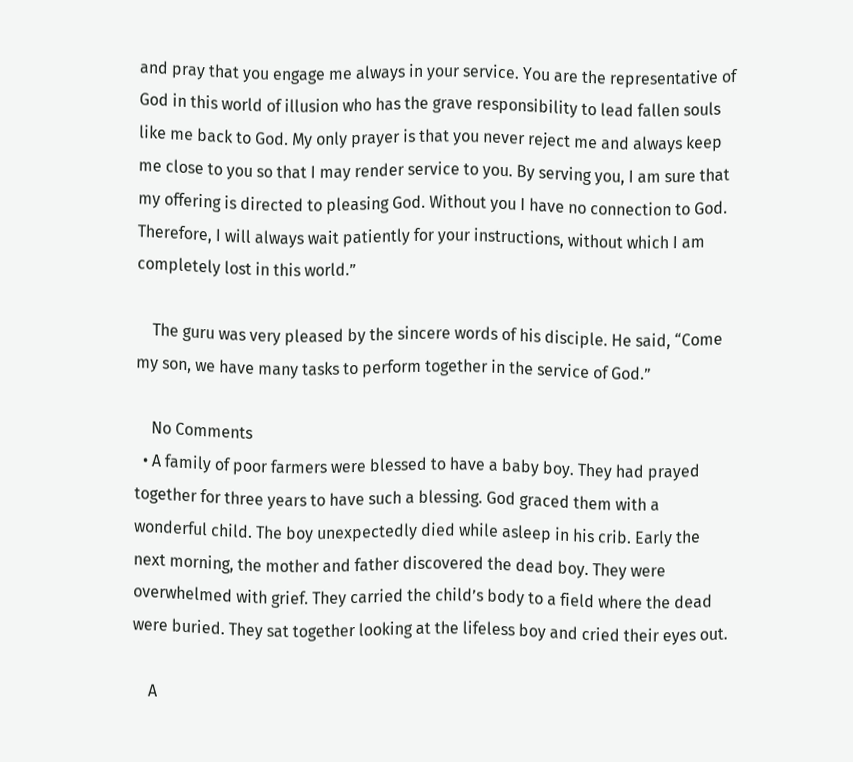and pray that you engage me always in your service. You are the representative of God in this world of illusion who has the grave responsibility to lead fallen souls like me back to God. My only prayer is that you never reject me and always keep me close to you so that I may render service to you. By serving you, I am sure that my offering is directed to pleasing God. Without you I have no connection to God. Therefore, I will always wait patiently for your instructions, without which I am completely lost in this world.”

    The guru was very pleased by the sincere words of his disciple. He said, “Come my son, we have many tasks to perform together in the service of God.”

    No Comments
  • A family of poor farmers were blessed to have a baby boy. They had prayed together for three years to have such a blessing. God graced them with a wonderful child. The boy unexpectedly died while asleep in his crib. Early the next morning, the mother and father discovered the dead boy. They were overwhelmed with grief. They carried the child’s body to a field where the dead were buried. They sat together looking at the lifeless boy and cried their eyes out.

    A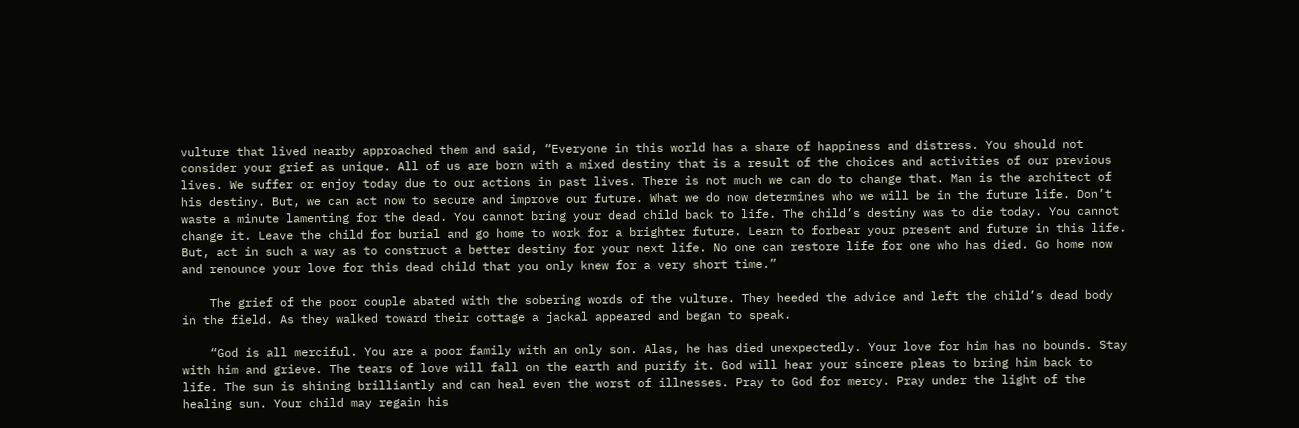vulture that lived nearby approached them and said, “Everyone in this world has a share of happiness and distress. You should not consider your grief as unique. All of us are born with a mixed destiny that is a result of the choices and activities of our previous lives. We suffer or enjoy today due to our actions in past lives. There is not much we can do to change that. Man is the architect of his destiny. But, we can act now to secure and improve our future. What we do now determines who we will be in the future life. Don’t waste a minute lamenting for the dead. You cannot bring your dead child back to life. The child’s destiny was to die today. You cannot change it. Leave the child for burial and go home to work for a brighter future. Learn to forbear your present and future in this life. But, act in such a way as to construct a better destiny for your next life. No one can restore life for one who has died. Go home now and renounce your love for this dead child that you only knew for a very short time.”

    The grief of the poor couple abated with the sobering words of the vulture. They heeded the advice and left the child’s dead body in the field. As they walked toward their cottage a jackal appeared and began to speak.

    “God is all merciful. You are a poor family with an only son. Alas, he has died unexpectedly. Your love for him has no bounds. Stay with him and grieve. The tears of love will fall on the earth and purify it. God will hear your sincere pleas to bring him back to life. The sun is shining brilliantly and can heal even the worst of illnesses. Pray to God for mercy. Pray under the light of the healing sun. Your child may regain his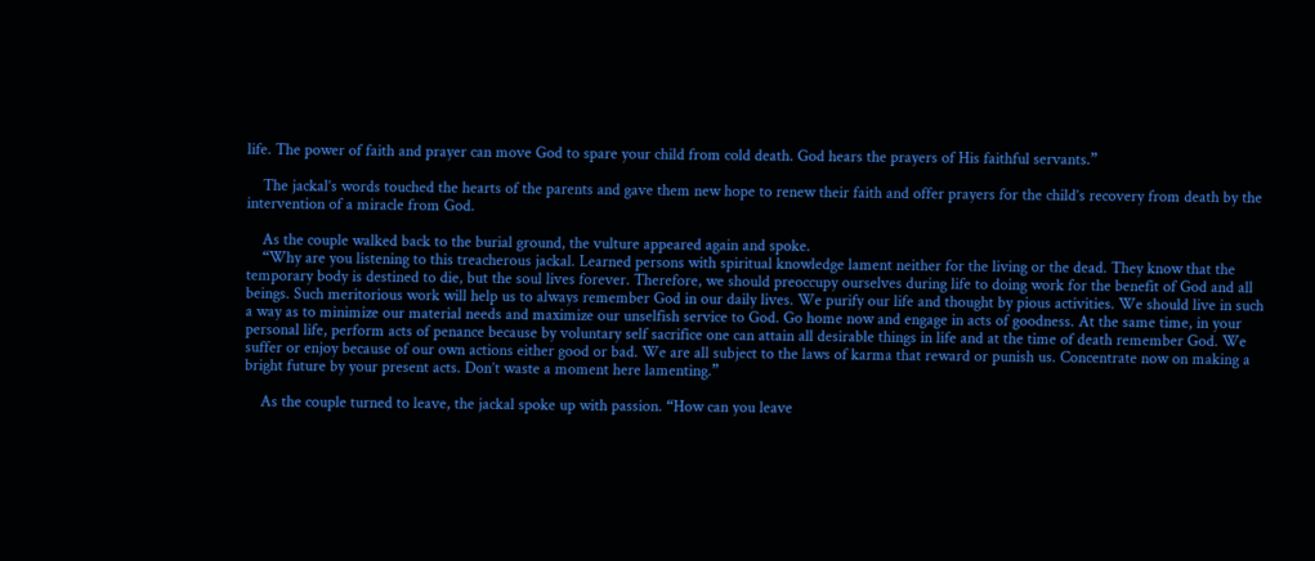life. The power of faith and prayer can move God to spare your child from cold death. God hears the prayers of His faithful servants.”

    The jackal’s words touched the hearts of the parents and gave them new hope to renew their faith and offer prayers for the child’s recovery from death by the intervention of a miracle from God.

    As the couple walked back to the burial ground, the vulture appeared again and spoke.
    “Why are you listening to this treacherous jackal. Learned persons with spiritual knowledge lament neither for the living or the dead. They know that the temporary body is destined to die, but the soul lives forever. Therefore, we should preoccupy ourselves during life to doing work for the benefit of God and all beings. Such meritorious work will help us to always remember God in our daily lives. We purify our life and thought by pious activities. We should live in such a way as to minimize our material needs and maximize our unselfish service to God. Go home now and engage in acts of goodness. At the same time, in your personal life, perform acts of penance because by voluntary self sacrifice one can attain all desirable things in life and at the time of death remember God. We suffer or enjoy because of our own actions either good or bad. We are all subject to the laws of karma that reward or punish us. Concentrate now on making a bright future by your present acts. Don’t waste a moment here lamenting.”

    As the couple turned to leave, the jackal spoke up with passion. “How can you leave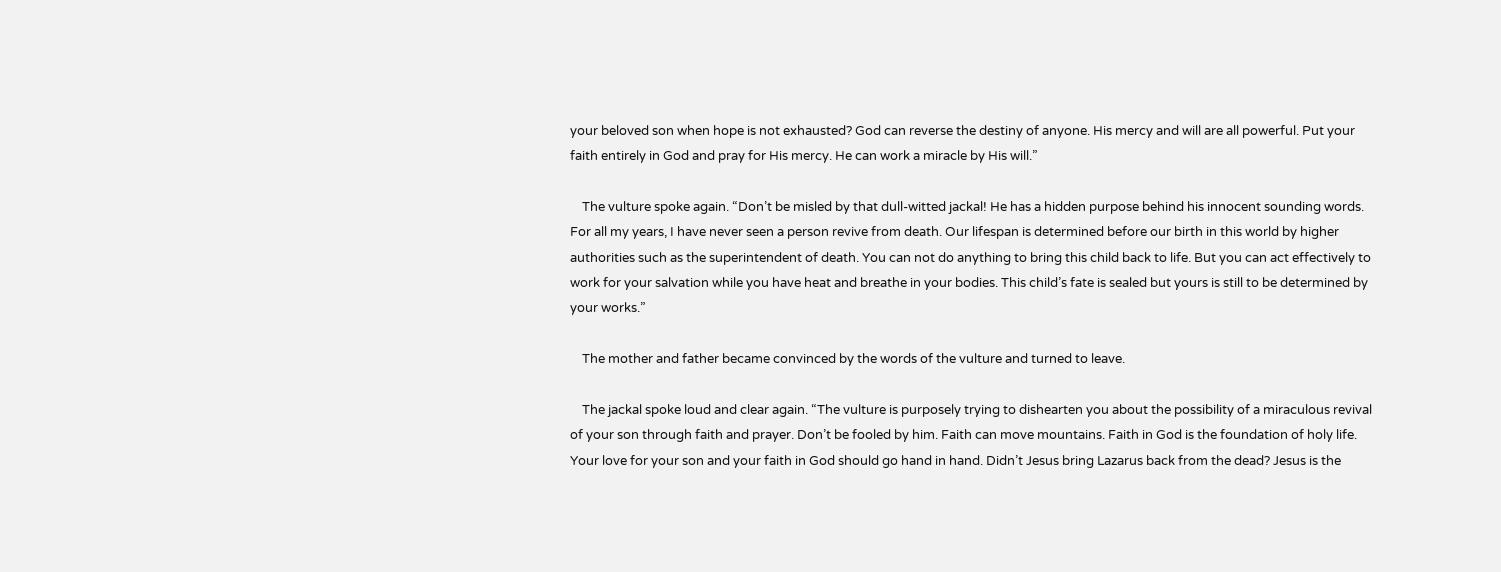your beloved son when hope is not exhausted? God can reverse the destiny of anyone. His mercy and will are all powerful. Put your faith entirely in God and pray for His mercy. He can work a miracle by His will.”

    The vulture spoke again. “Don’t be misled by that dull-witted jackal! He has a hidden purpose behind his innocent sounding words. For all my years, I have never seen a person revive from death. Our lifespan is determined before our birth in this world by higher authorities such as the superintendent of death. You can not do anything to bring this child back to life. But you can act effectively to work for your salvation while you have heat and breathe in your bodies. This child’s fate is sealed but yours is still to be determined by your works.”

    The mother and father became convinced by the words of the vulture and turned to leave.

    The jackal spoke loud and clear again. “The vulture is purposely trying to dishearten you about the possibility of a miraculous revival of your son through faith and prayer. Don’t be fooled by him. Faith can move mountains. Faith in God is the foundation of holy life. Your love for your son and your faith in God should go hand in hand. Didn’t Jesus bring Lazarus back from the dead? Jesus is the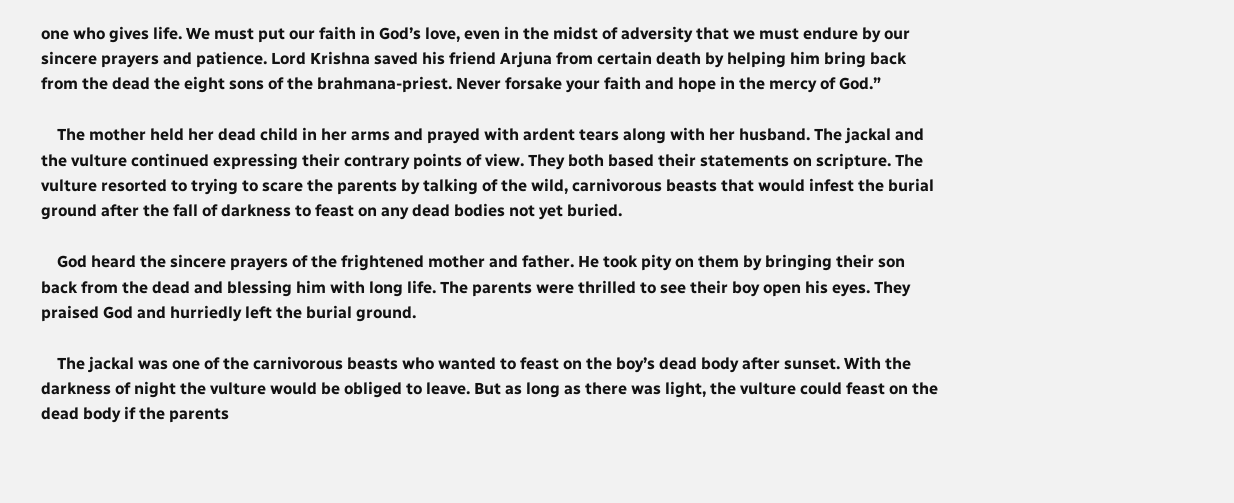one who gives life. We must put our faith in God’s love, even in the midst of adversity that we must endure by our sincere prayers and patience. Lord Krishna saved his friend Arjuna from certain death by helping him bring back from the dead the eight sons of the brahmana-priest. Never forsake your faith and hope in the mercy of God.”

    The mother held her dead child in her arms and prayed with ardent tears along with her husband. The jackal and the vulture continued expressing their contrary points of view. They both based their statements on scripture. The vulture resorted to trying to scare the parents by talking of the wild, carnivorous beasts that would infest the burial ground after the fall of darkness to feast on any dead bodies not yet buried.

    God heard the sincere prayers of the frightened mother and father. He took pity on them by bringing their son back from the dead and blessing him with long life. The parents were thrilled to see their boy open his eyes. They praised God and hurriedly left the burial ground.

    The jackal was one of the carnivorous beasts who wanted to feast on the boy’s dead body after sunset. With the darkness of night the vulture would be obliged to leave. But as long as there was light, the vulture could feast on the dead body if the parents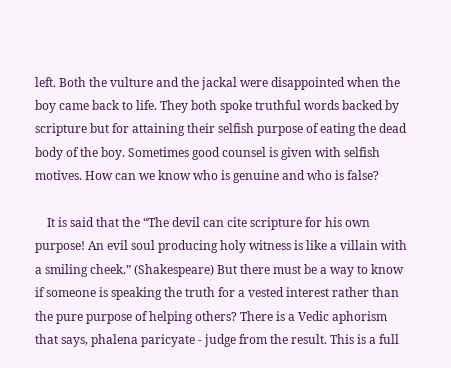left. Both the vulture and the jackal were disappointed when the boy came back to life. They both spoke truthful words backed by scripture but for attaining their selfish purpose of eating the dead body of the boy. Sometimes good counsel is given with selfish motives. How can we know who is genuine and who is false?

    It is said that the “The devil can cite scripture for his own purpose! An evil soul producing holy witness is like a villain with a smiling cheek.” (Shakespeare) But there must be a way to know if someone is speaking the truth for a vested interest rather than the pure purpose of helping others? There is a Vedic aphorism that says, phalena paricyate - judge from the result. This is a full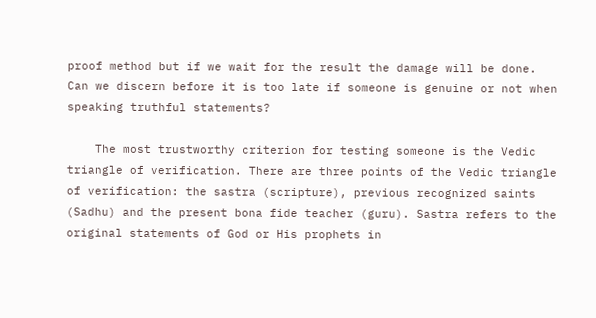proof method but if we wait for the result the damage will be done. Can we discern before it is too late if someone is genuine or not when speaking truthful statements?

    The most trustworthy criterion for testing someone is the Vedic triangle of verification. There are three points of the Vedic triangle of verification: the sastra (scripture), previous recognized saints (Sadhu) and the present bona fide teacher (guru). Sastra refers to the original statements of God or His prophets in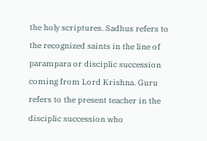the holy scriptures. Sadhus refers to the recognized saints in the line of parampara or disciplic succession coming from Lord Krishna. Guru refers to the present teacher in the disciplic succession who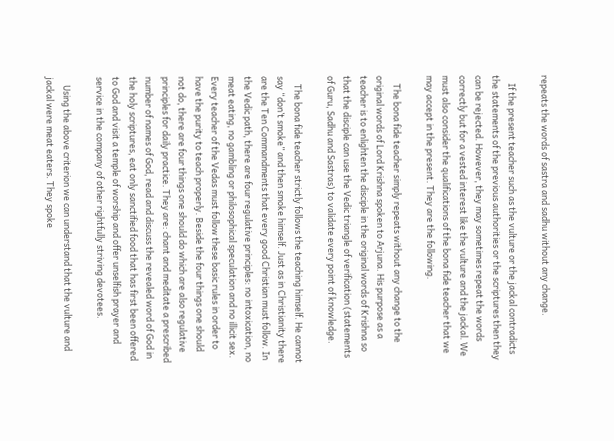repeats the words of sastra and sadhu without any change.

    If the present teacher such as the vulture or the jackal contradicts the statements of the previous authorities or the scriptures then they can be rejected. However, they may sometimes repeat the words correctly but for a vested interest like the vulture and the jackal. We must also consider the qualifications of the bona fide teacher that we may accept in the present. They are the following.

    The bona fide teacher simply repeats without any change to the original words of Lord Krishna spoken to Arjuna. His purpose as a teacher is to enlighten the disciple in the original words of Krishna so that the disciple can use the Vedic triangle of verification (statements of Guru, Sadhu and Sastras) to validate every point of knowledge.

    The bona fide teacher strictly follows the teaching himself. He cannot say “don’t smoke” and then smoke himself. Just as in Christianity there are the Ten Commandments that every good Christian must follow. In the Vedic path, there are four regulative principles: no intoxication, no meat eating, no gambling or philosophical speculation and no illicit sex. Every teacher of the Vedas must follow these basic rules in order to have the purity to teach properly. Beside the four things one should not do, there are four things one should do which are also regulative principles for daily practice. They are: chant and meditate a prescribed number of names of God, read and discuss the revealed word of God in the holy scriptures, eat only sanctified food that has first been offered to God and visit a temple of worship and offer unselfish prayer and service in the company of other rightfully striving devotees.

    Using the above criterion we can understand that the vulture and jackal were meat eaters. They spoke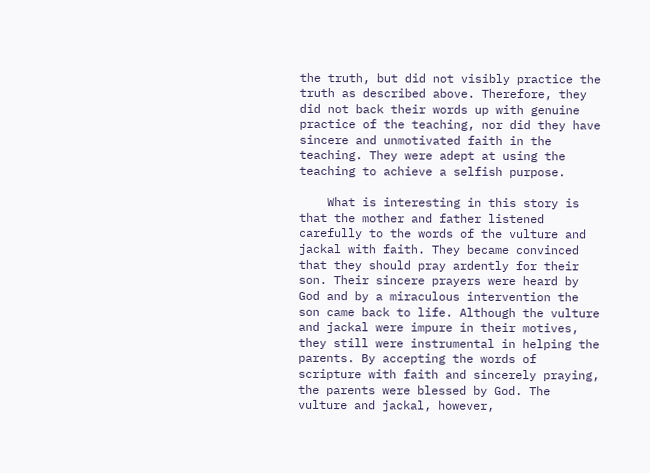the truth, but did not visibly practice the truth as described above. Therefore, they did not back their words up with genuine practice of the teaching, nor did they have sincere and unmotivated faith in the teaching. They were adept at using the teaching to achieve a selfish purpose.

    What is interesting in this story is that the mother and father listened carefully to the words of the vulture and jackal with faith. They became convinced that they should pray ardently for their son. Their sincere prayers were heard by God and by a miraculous intervention the son came back to life. Although the vulture and jackal were impure in their motives, they still were instrumental in helping the parents. By accepting the words of scripture with faith and sincerely praying, the parents were blessed by God. The vulture and jackal, however,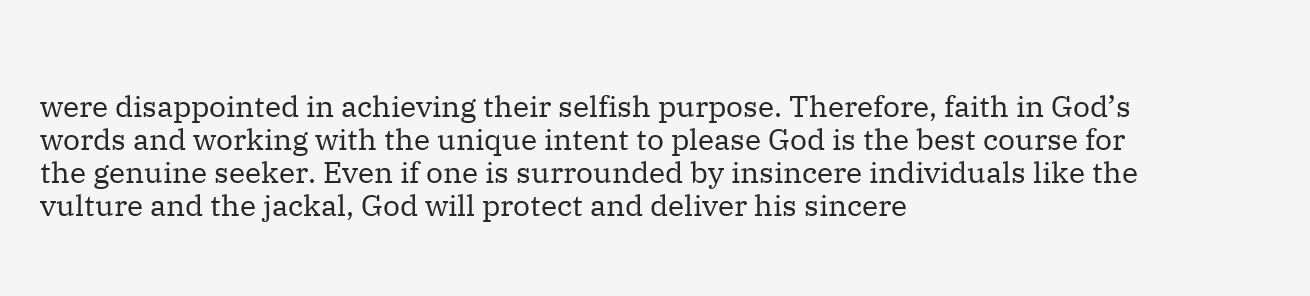were disappointed in achieving their selfish purpose. Therefore, faith in God’s words and working with the unique intent to please God is the best course for the genuine seeker. Even if one is surrounded by insincere individuals like the vulture and the jackal, God will protect and deliver his sincere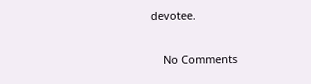devotee.

    No Comments